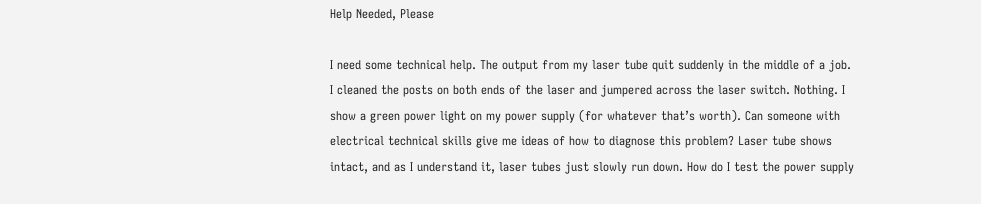Help Needed, Please

I need some technical help. The output from my laser tube quit suddenly in the middle of a job. I cleaned the posts on both ends of the laser and jumpered across the laser switch. Nothing. I show a green power light on my power supply (for whatever that’s worth). Can someone with electrical technical skills give me ideas of how to diagnose this problem? Laser tube shows intact, and as I understand it, laser tubes just slowly run down. How do I test the power supply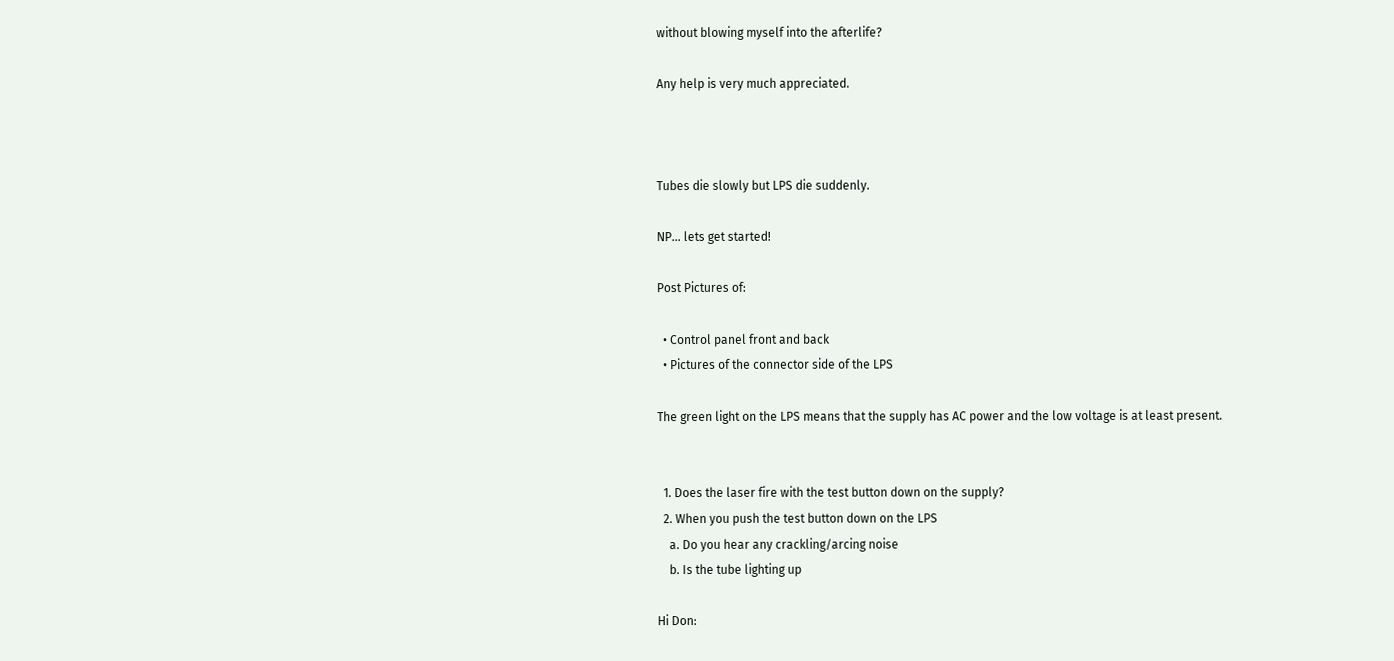without blowing myself into the afterlife?

Any help is very much appreciated.



Tubes die slowly but LPS die suddenly.

NP… lets get started!

Post Pictures of:

  • Control panel front and back
  • Pictures of the connector side of the LPS

The green light on the LPS means that the supply has AC power and the low voltage is at least present.


  1. Does the laser fire with the test button down on the supply?
  2. When you push the test button down on the LPS
    a. Do you hear any crackling/arcing noise
    b. Is the tube lighting up

Hi Don: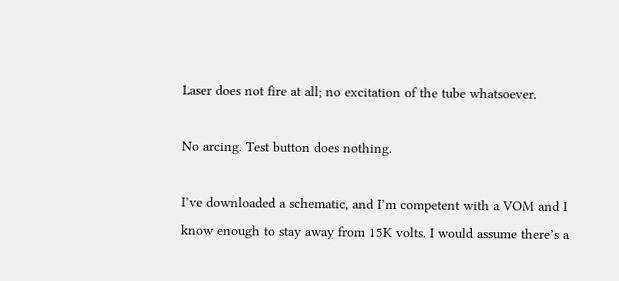Laser does not fire at all; no excitation of the tube whatsoever.

No arcing. Test button does nothing.

I’ve downloaded a schematic, and I’m competent with a VOM and I know enough to stay away from 15K volts. I would assume there’s a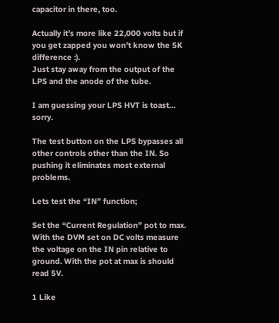capacitor in there, too.

Actually it’s more like 22,000 volts but if you get zapped you won’t know the 5K difference :).
Just stay away from the output of the LPS and the anode of the tube.

I am guessing your LPS HVT is toast… sorry.

The test button on the LPS bypasses all other controls other than the IN. So pushing it eliminates most external problems.

Lets test the “IN” function;

Set the “Current Regulation” pot to max.
With the DVM set on DC volts measure the voltage on the IN pin relative to ground. With the pot at max is should read 5V.

1 Like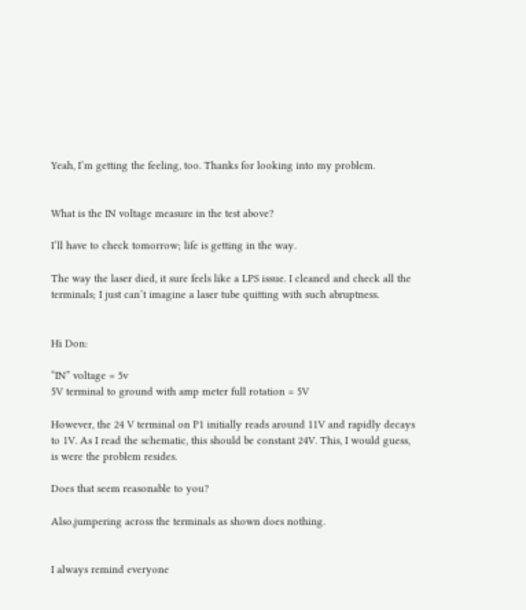Yeah, I’m getting the feeling, too. Thanks for looking into my problem.


What is the IN voltage measure in the test above?

I’ll have to check tomorrow; life is getting in the way.

The way the laser died, it sure feels like a LPS issue. I cleaned and check all the terminals; I just can’t imagine a laser tube quitting with such abruptness.


Hi Don:

“IN” voltage = 5v
5V terminal to ground with amp meter full rotation = 5V

However, the 24 V terminal on P1 initially reads around 11V and rapidly decays to 1V. As I read the schematic, this should be constant 24V. This, I would guess, is were the problem resides.

Does that seem reasonable to you?

Also,jumpering across the terminals as shown does nothing.


I always remind everyone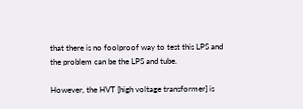that there is no foolproof way to test this LPS and the problem can be the LPS and tube.

However, the HVT [high voltage transformer] is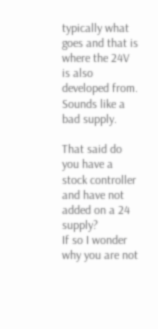typically what goes and that is where the 24V is also developed from. Sounds like a bad supply.

That said do you have a stock controller and have not added on a 24 supply?
If so I wonder why you are not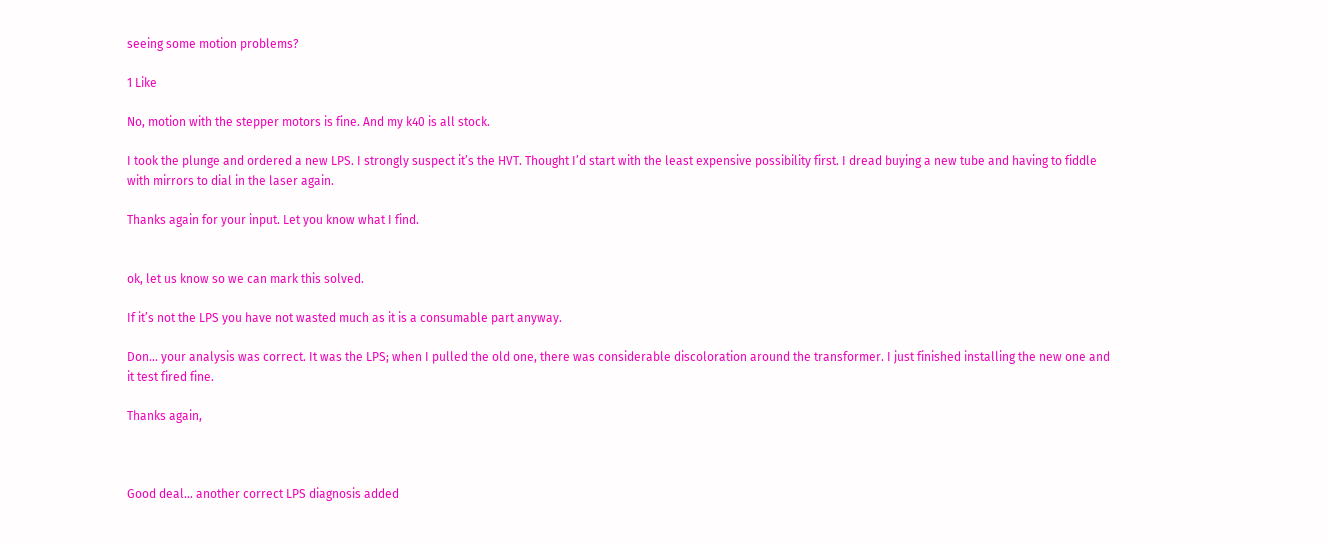seeing some motion problems?

1 Like

No, motion with the stepper motors is fine. And my k40 is all stock.

I took the plunge and ordered a new LPS. I strongly suspect it’s the HVT. Thought I’d start with the least expensive possibility first. I dread buying a new tube and having to fiddle with mirrors to dial in the laser again.

Thanks again for your input. Let you know what I find.


ok, let us know so we can mark this solved.

If it’s not the LPS you have not wasted much as it is a consumable part anyway.

Don… your analysis was correct. It was the LPS; when I pulled the old one, there was considerable discoloration around the transformer. I just finished installing the new one and it test fired fine.

Thanks again,



Good deal… another correct LPS diagnosis added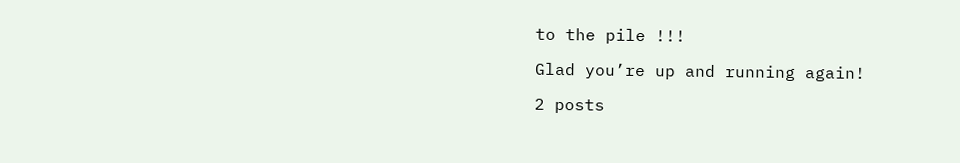to the pile !!!

Glad you’re up and running again!

2 posts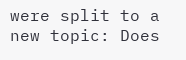were split to a new topic: Does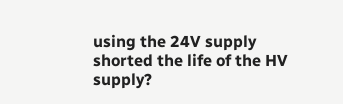using the 24V supply shorted the life of the HV supply?